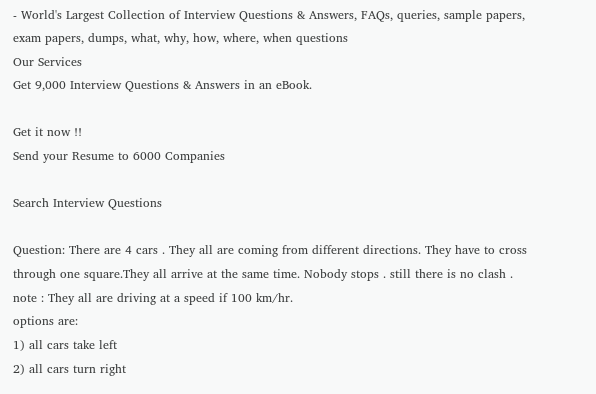- World's Largest Collection of Interview Questions & Answers, FAQs, queries, sample papers, exam papers, dumps, what, why, how, where, when questions
Our Services
Get 9,000 Interview Questions & Answers in an eBook.

Get it now !!
Send your Resume to 6000 Companies

Search Interview Questions

Question: There are 4 cars . They all are coming from different directions. They have to cross through one square.They all arrive at the same time. Nobody stops . still there is no clash .
note : They all are driving at a speed if 100 km/hr.
options are:
1) all cars take left
2) all cars turn right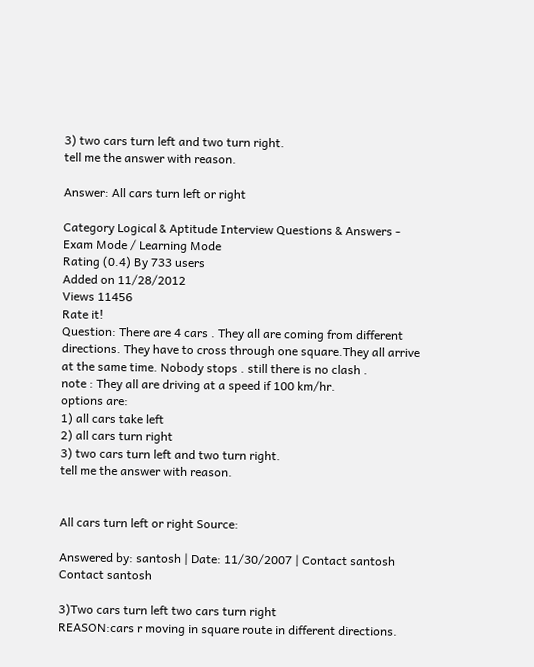3) two cars turn left and two turn right.
tell me the answer with reason.

Answer: All cars turn left or right

Category Logical & Aptitude Interview Questions & Answers - Exam Mode / Learning Mode
Rating (0.4) By 733 users
Added on 11/28/2012
Views 11456
Rate it!
Question: There are 4 cars . They all are coming from different directions. They have to cross through one square.They all arrive at the same time. Nobody stops . still there is no clash .
note : They all are driving at a speed if 100 km/hr.
options are:
1) all cars take left
2) all cars turn right
3) two cars turn left and two turn right.
tell me the answer with reason.


All cars turn left or right Source:

Answered by: santosh | Date: 11/30/2007 | Contact santosh Contact santosh

3)Two cars turn left two cars turn right
REASON:cars r moving in square route in different directions.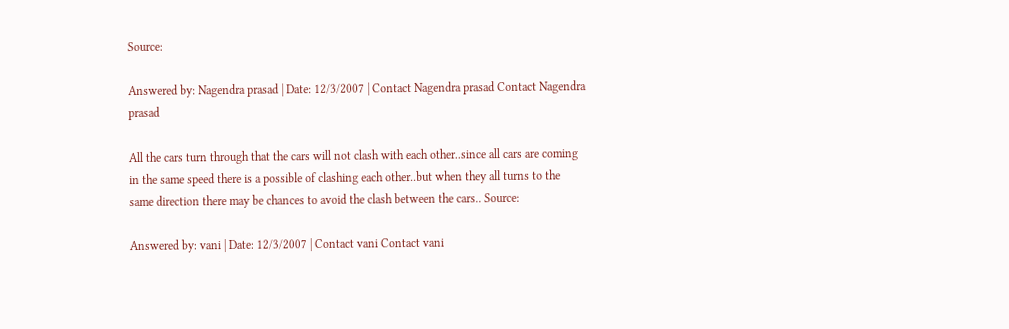Source:

Answered by: Nagendra prasad | Date: 12/3/2007 | Contact Nagendra prasad Contact Nagendra prasad

All the cars turn through that the cars will not clash with each other..since all cars are coming in the same speed there is a possible of clashing each other..but when they all turns to the same direction there may be chances to avoid the clash between the cars.. Source:

Answered by: vani | Date: 12/3/2007 | Contact vani Contact vani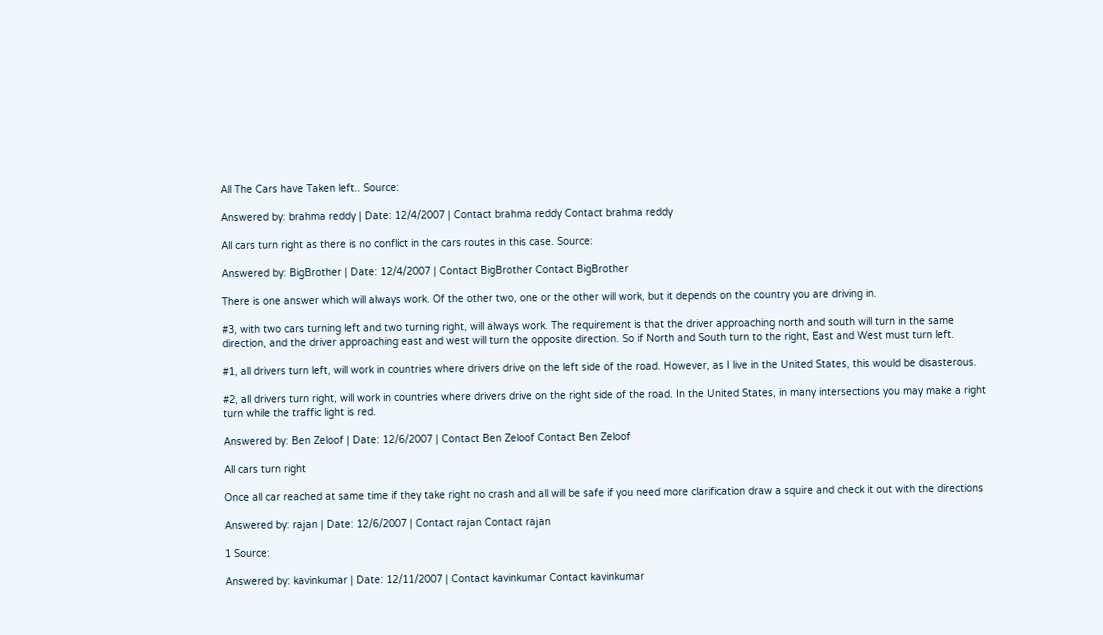All The Cars have Taken left.. Source:

Answered by: brahma reddy | Date: 12/4/2007 | Contact brahma reddy Contact brahma reddy

All cars turn right as there is no conflict in the cars routes in this case. Source:

Answered by: BigBrother | Date: 12/4/2007 | Contact BigBrother Contact BigBrother

There is one answer which will always work. Of the other two, one or the other will work, but it depends on the country you are driving in.

#3, with two cars turning left and two turning right, will always work. The requirement is that the driver approaching north and south will turn in the same direction, and the driver approaching east and west will turn the opposite direction. So if North and South turn to the right, East and West must turn left.

#1, all drivers turn left, will work in countries where drivers drive on the left side of the road. However, as I live in the United States, this would be disasterous.

#2, all drivers turn right, will work in countries where drivers drive on the right side of the road. In the United States, in many intersections you may make a right turn while the traffic light is red.

Answered by: Ben Zeloof | Date: 12/6/2007 | Contact Ben Zeloof Contact Ben Zeloof

All cars turn right

Once all car reached at same time if they take right no crash and all will be safe if you need more clarification draw a squire and check it out with the directions

Answered by: rajan | Date: 12/6/2007 | Contact rajan Contact rajan

1 Source:

Answered by: kavinkumar | Date: 12/11/2007 | Contact kavinkumar Contact kavinkumar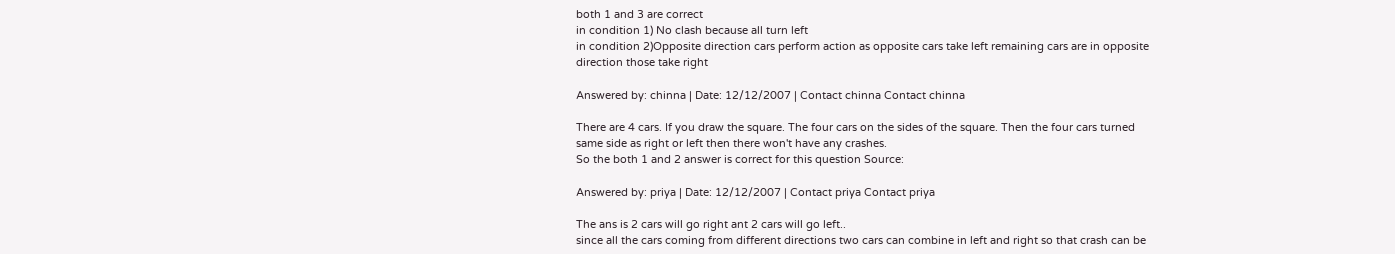both 1 and 3 are correct
in condition 1) No clash because all turn left
in condition 2)Opposite direction cars perform action as opposite cars take left remaining cars are in opposite direction those take right

Answered by: chinna | Date: 12/12/2007 | Contact chinna Contact chinna

There are 4 cars. If you draw the square. The four cars on the sides of the square. Then the four cars turned same side as right or left then there won't have any crashes.
So the both 1 and 2 answer is correct for this question Source:

Answered by: priya | Date: 12/12/2007 | Contact priya Contact priya

The ans is 2 cars will go right ant 2 cars will go left..
since all the cars coming from different directions two cars can combine in left and right so that crash can be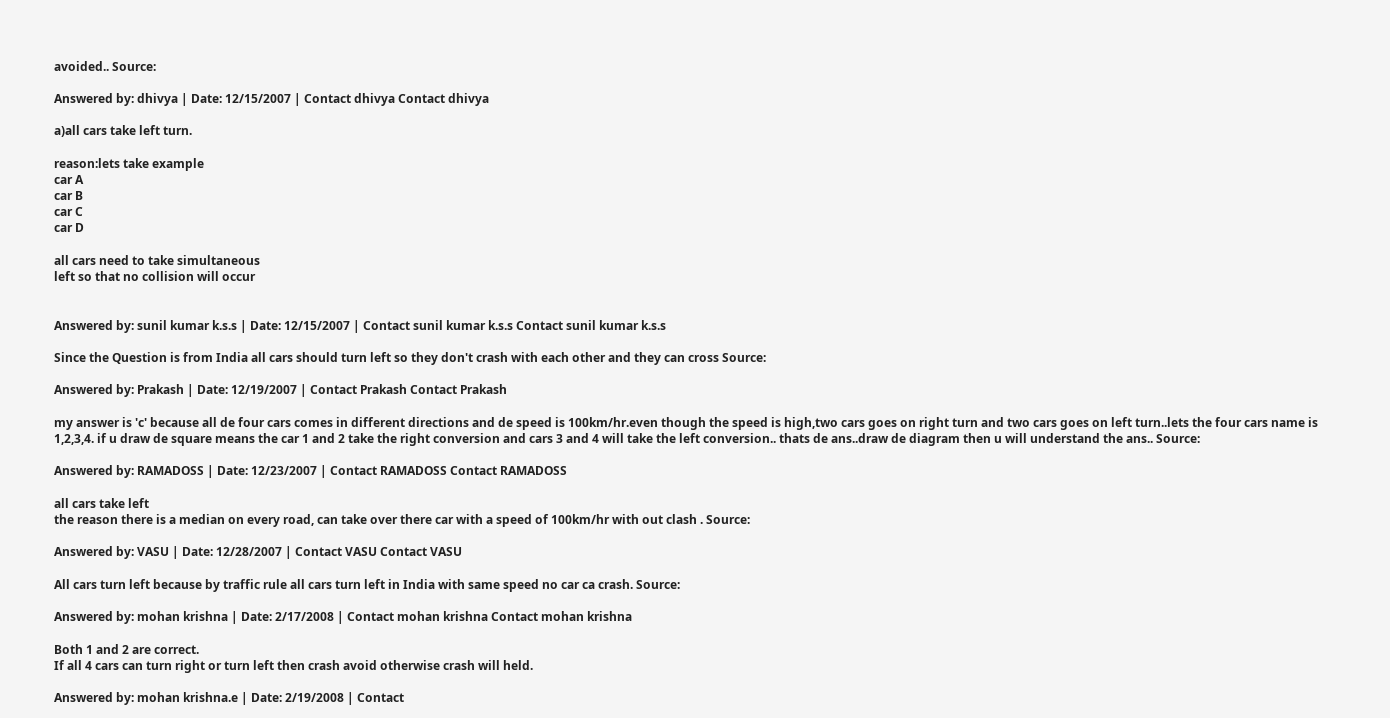avoided.. Source:

Answered by: dhivya | Date: 12/15/2007 | Contact dhivya Contact dhivya

a)all cars take left turn.

reason:lets take example
car A
car B
car C
car D

all cars need to take simultaneous
left so that no collision will occur


Answered by: sunil kumar k.s.s | Date: 12/15/2007 | Contact sunil kumar k.s.s Contact sunil kumar k.s.s

Since the Question is from India all cars should turn left so they don't crash with each other and they can cross Source:

Answered by: Prakash | Date: 12/19/2007 | Contact Prakash Contact Prakash

my answer is 'c' because all de four cars comes in different directions and de speed is 100km/hr.even though the speed is high,two cars goes on right turn and two cars goes on left turn..lets the four cars name is 1,2,3,4. if u draw de square means the car 1 and 2 take the right conversion and cars 3 and 4 will take the left conversion.. thats de ans..draw de diagram then u will understand the ans.. Source:

Answered by: RAMADOSS | Date: 12/23/2007 | Contact RAMADOSS Contact RAMADOSS

all cars take left
the reason there is a median on every road, can take over there car with a speed of 100km/hr with out clash . Source:

Answered by: VASU | Date: 12/28/2007 | Contact VASU Contact VASU

All cars turn left because by traffic rule all cars turn left in India with same speed no car ca crash. Source:

Answered by: mohan krishna | Date: 2/17/2008 | Contact mohan krishna Contact mohan krishna

Both 1 and 2 are correct.
If all 4 cars can turn right or turn left then crash avoid otherwise crash will held.

Answered by: mohan krishna.e | Date: 2/19/2008 | Contact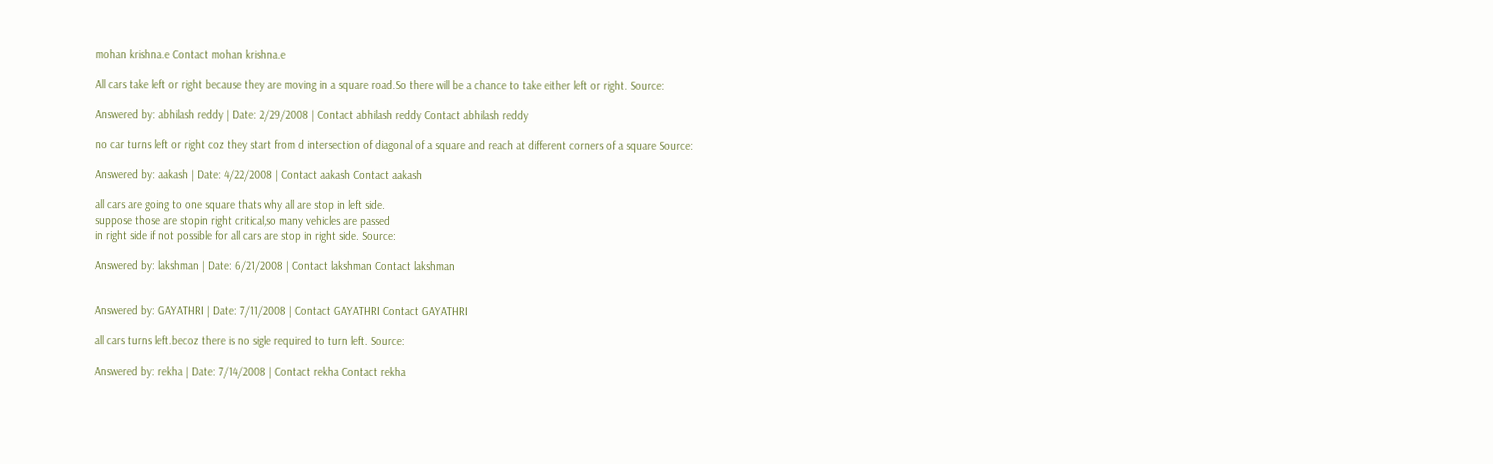mohan krishna.e Contact mohan krishna.e

All cars take left or right because they are moving in a square road.So there will be a chance to take either left or right. Source:

Answered by: abhilash reddy | Date: 2/29/2008 | Contact abhilash reddy Contact abhilash reddy

no car turns left or right coz they start from d intersection of diagonal of a square and reach at different corners of a square Source:

Answered by: aakash | Date: 4/22/2008 | Contact aakash Contact aakash

all cars are going to one square thats why all are stop in left side.
suppose those are stopin right critical,so many vehicles are passed
in right side if not possible for all cars are stop in right side. Source:

Answered by: lakshman | Date: 6/21/2008 | Contact lakshman Contact lakshman


Answered by: GAYATHRI | Date: 7/11/2008 | Contact GAYATHRI Contact GAYATHRI

all cars turns left.becoz there is no sigle required to turn left. Source:

Answered by: rekha | Date: 7/14/2008 | Contact rekha Contact rekha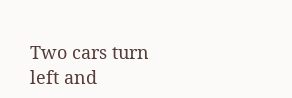Two cars turn left and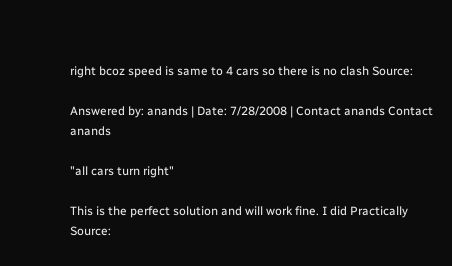right bcoz speed is same to 4 cars so there is no clash Source:

Answered by: anands | Date: 7/28/2008 | Contact anands Contact anands

"all cars turn right"

This is the perfect solution and will work fine. I did Practically Source: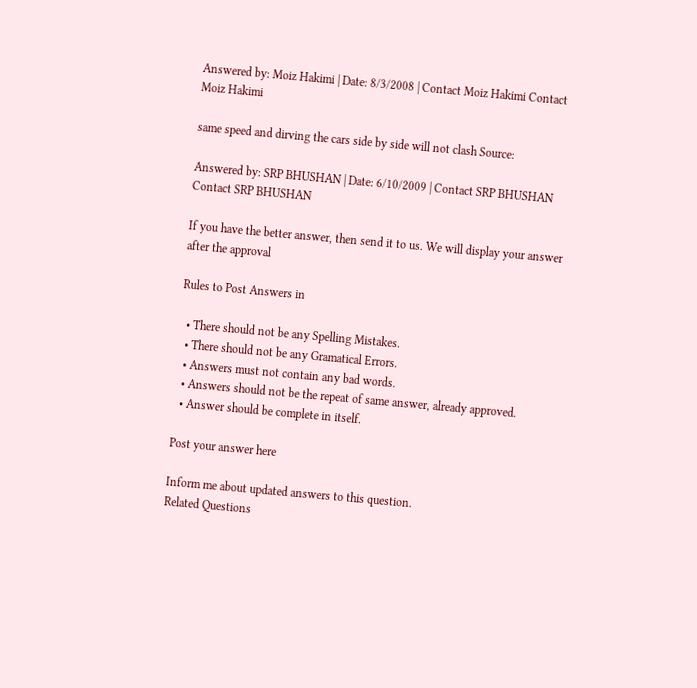Answered by: Moiz Hakimi | Date: 8/3/2008 | Contact Moiz Hakimi Contact Moiz Hakimi

same speed and dirving the cars side by side will not clash Source:

Answered by: SRP BHUSHAN | Date: 6/10/2009 | Contact SRP BHUSHAN Contact SRP BHUSHAN

If you have the better answer, then send it to us. We will display your answer after the approval

Rules to Post Answers in

  • There should not be any Spelling Mistakes.
  • There should not be any Gramatical Errors.
  • Answers must not contain any bad words.
  • Answers should not be the repeat of same answer, already approved.
  • Answer should be complete in itself.

Post your answer here

Inform me about updated answers to this question.
Related Questions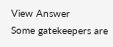View Answer
Some gatekeepers are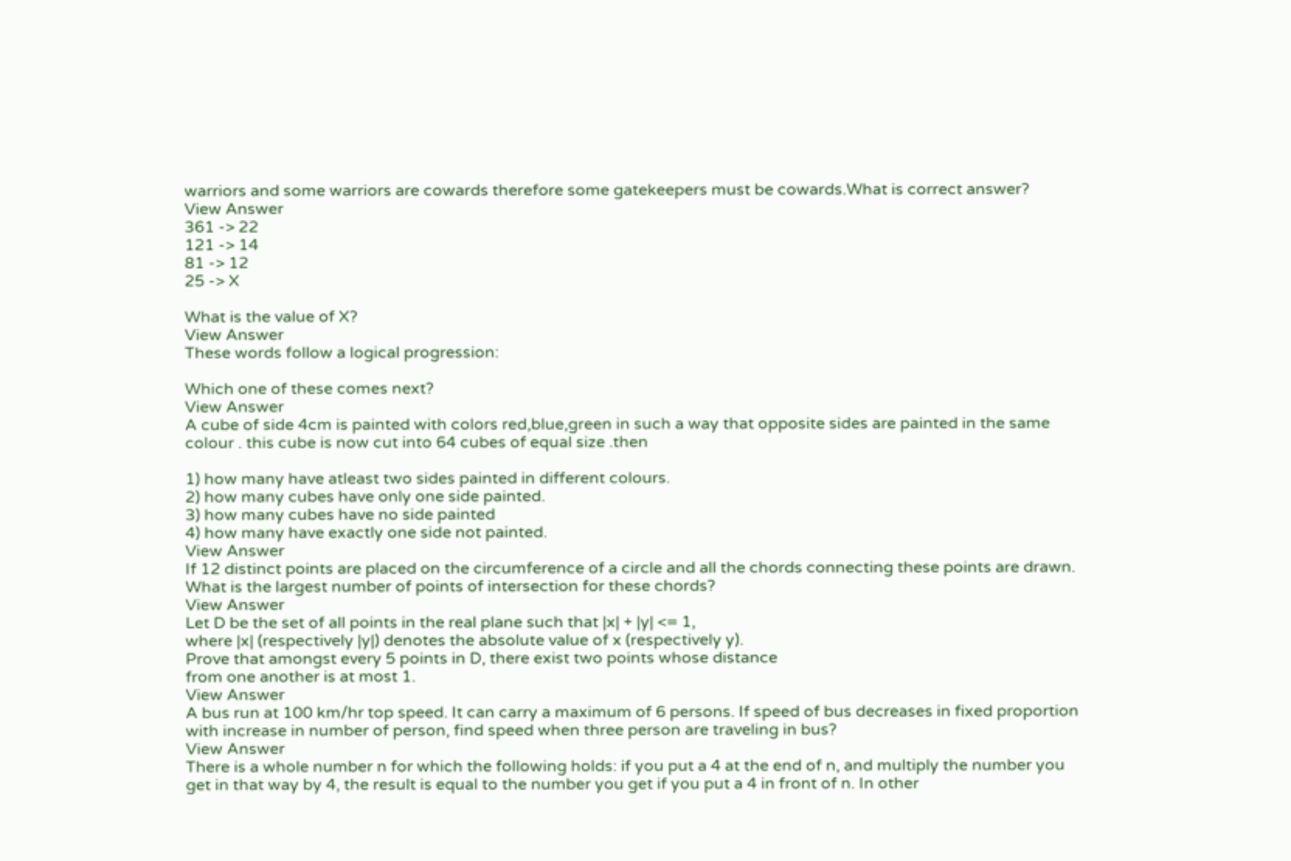warriors and some warriors are cowards therefore some gatekeepers must be cowards.What is correct answer?
View Answer
361 -> 22
121 -> 14
81 -> 12
25 -> X

What is the value of X?
View Answer
These words follow a logical progression:

Which one of these comes next?
View Answer
A cube of side 4cm is painted with colors red,blue,green in such a way that opposite sides are painted in the same colour . this cube is now cut into 64 cubes of equal size .then

1) how many have atleast two sides painted in different colours.
2) how many cubes have only one side painted.
3) how many cubes have no side painted
4) how many have exactly one side not painted.
View Answer
If 12 distinct points are placed on the circumference of a circle and all the chords connecting these points are drawn. What is the largest number of points of intersection for these chords?
View Answer
Let D be the set of all points in the real plane such that |x| + |y| <= 1,
where |x| (respectively |y|) denotes the absolute value of x (respectively y).
Prove that amongst every 5 points in D, there exist two points whose distance
from one another is at most 1.
View Answer
A bus run at 100 km/hr top speed. It can carry a maximum of 6 persons. If speed of bus decreases in fixed proportion with increase in number of person, find speed when three person are traveling in bus?
View Answer
There is a whole number n for which the following holds: if you put a 4 at the end of n, and multiply the number you get in that way by 4, the result is equal to the number you get if you put a 4 in front of n. In other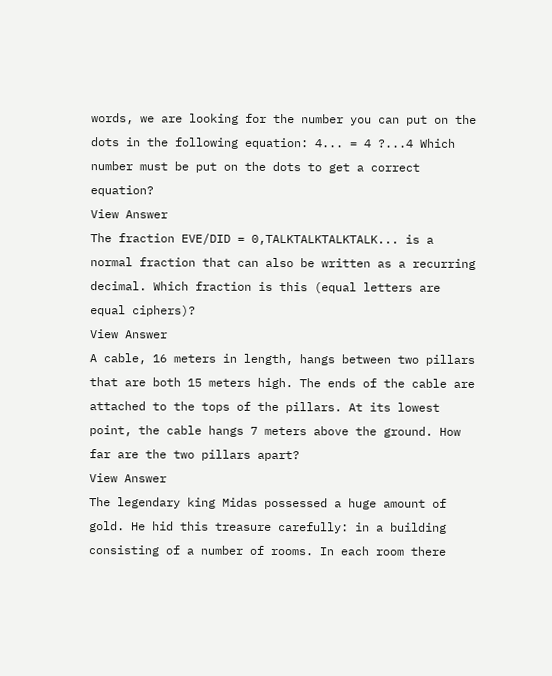words, we are looking for the number you can put on the dots in the following equation: 4... = 4 ?...4 Which number must be put on the dots to get a correct equation?
View Answer
The fraction EVE/DID = 0,TALKTALKTALKTALK... is a normal fraction that can also be written as a recurring decimal. Which fraction is this (equal letters are equal ciphers)?
View Answer
A cable, 16 meters in length, hangs between two pillars that are both 15 meters high. The ends of the cable are attached to the tops of the pillars. At its lowest point, the cable hangs 7 meters above the ground. How far are the two pillars apart?
View Answer
The legendary king Midas possessed a huge amount of gold. He hid this treasure carefully: in a building consisting of a number of rooms. In each room there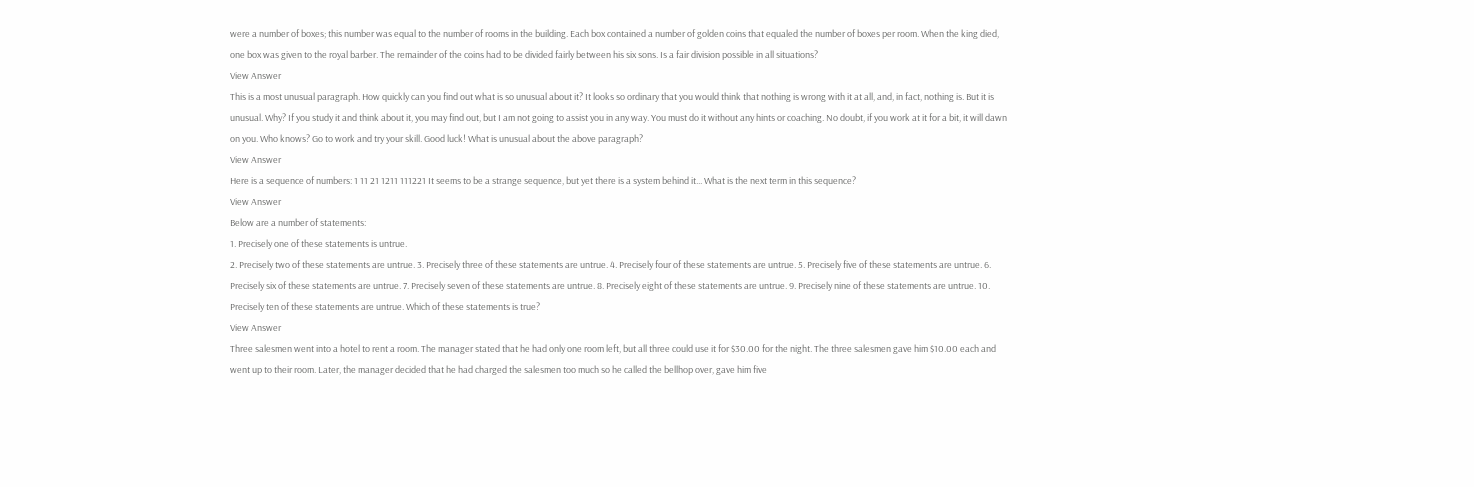were a number of boxes; this number was equal to the number of rooms in the building. Each box contained a number of golden coins that equaled the number of boxes per room. When the king died, one box was given to the royal barber. The remainder of the coins had to be divided fairly between his six sons. Is a fair division possible in all situations?
View Answer
This is a most unusual paragraph. How quickly can you find out what is so unusual about it? It looks so ordinary that you would think that nothing is wrong with it at all, and, in fact, nothing is. But it is unusual. Why? If you study it and think about it, you may find out, but I am not going to assist you in any way. You must do it without any hints or coaching. No doubt, if you work at it for a bit, it will dawn on you. Who knows? Go to work and try your skill. Good luck! What is unusual about the above paragraph?
View Answer
Here is a sequence of numbers: 1 11 21 1211 111221 It seems to be a strange sequence, but yet there is a system behind it... What is the next term in this sequence?
View Answer
Below are a number of statements:
1. Precisely one of these statements is untrue.
2. Precisely two of these statements are untrue. 3. Precisely three of these statements are untrue. 4. Precisely four of these statements are untrue. 5. Precisely five of these statements are untrue. 6. Precisely six of these statements are untrue. 7. Precisely seven of these statements are untrue. 8. Precisely eight of these statements are untrue. 9. Precisely nine of these statements are untrue. 10. Precisely ten of these statements are untrue. Which of these statements is true?
View Answer
Three salesmen went into a hotel to rent a room. The manager stated that he had only one room left, but all three could use it for $30.00 for the night. The three salesmen gave him $10.00 each and went up to their room. Later, the manager decided that he had charged the salesmen too much so he called the bellhop over, gave him five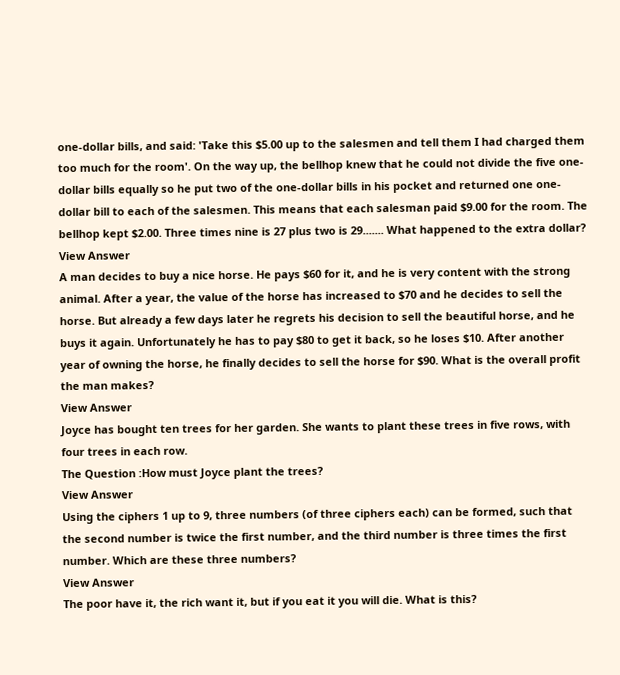one-dollar bills, and said: 'Take this $5.00 up to the salesmen and tell them I had charged them too much for the room'. On the way up, the bellhop knew that he could not divide the five one-dollar bills equally so he put two of the one-dollar bills in his pocket and returned one one-dollar bill to each of the salesmen. This means that each salesman paid $9.00 for the room. The bellhop kept $2.00. Three times nine is 27 plus two is 29....... What happened to the extra dollar?
View Answer
A man decides to buy a nice horse. He pays $60 for it, and he is very content with the strong animal. After a year, the value of the horse has increased to $70 and he decides to sell the horse. But already a few days later he regrets his decision to sell the beautiful horse, and he buys it again. Unfortunately he has to pay $80 to get it back, so he loses $10. After another year of owning the horse, he finally decides to sell the horse for $90. What is the overall profit the man makes?
View Answer
Joyce has bought ten trees for her garden. She wants to plant these trees in five rows, with four trees in each row.
The Question :How must Joyce plant the trees?
View Answer
Using the ciphers 1 up to 9, three numbers (of three ciphers each) can be formed, such that the second number is twice the first number, and the third number is three times the first number. Which are these three numbers?
View Answer
The poor have it, the rich want it, but if you eat it you will die. What is this?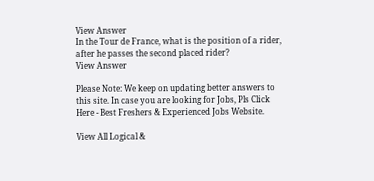View Answer
In the Tour de France, what is the position of a rider, after he passes the second placed rider?
View Answer

Please Note: We keep on updating better answers to this site. In case you are looking for Jobs, Pls Click Here - Best Freshers & Experienced Jobs Website.

View All Logical &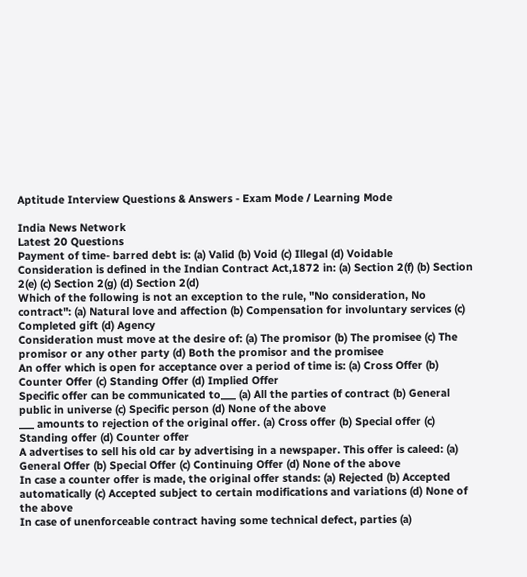Aptitude Interview Questions & Answers - Exam Mode / Learning Mode

India News Network
Latest 20 Questions
Payment of time- barred debt is: (a) Valid (b) Void (c) Illegal (d) Voidable
Consideration is defined in the Indian Contract Act,1872 in: (a) Section 2(f) (b) Section 2(e) (c) Section 2(g) (d) Section 2(d)
Which of the following is not an exception to the rule, "No consideration, No contract": (a) Natural love and affection (b) Compensation for involuntary services (c) Completed gift (d) Agency
Consideration must move at the desire of: (a) The promisor (b) The promisee (c) The promisor or any other party (d) Both the promisor and the promisee
An offer which is open for acceptance over a period of time is: (a) Cross Offer (b) Counter Offer (c) Standing Offer (d) Implied Offer
Specific offer can be communicated to___ (a) All the parties of contract (b) General public in universe (c) Specific person (d) None of the above
___ amounts to rejection of the original offer. (a) Cross offer (b) Special offer (c) Standing offer (d) Counter offer
A advertises to sell his old car by advertising in a newspaper. This offer is caleed: (a) General Offer (b) Special Offer (c) Continuing Offer (d) None of the above
In case a counter offer is made, the original offer stands: (a) Rejected (b) Accepted automatically (c) Accepted subject to certain modifications and variations (d) None of the above
In case of unenforceable contract having some technical defect, parties (a)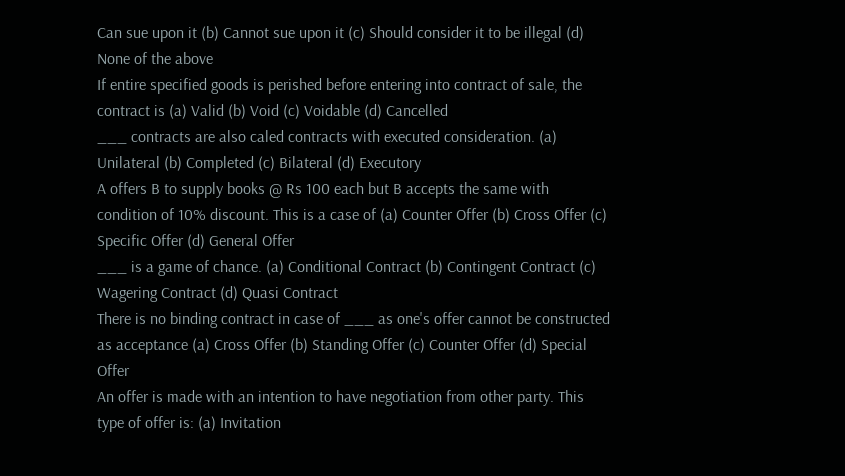Can sue upon it (b) Cannot sue upon it (c) Should consider it to be illegal (d) None of the above
If entire specified goods is perished before entering into contract of sale, the contract is (a) Valid (b) Void (c) Voidable (d) Cancelled
___ contracts are also caled contracts with executed consideration. (a) Unilateral (b) Completed (c) Bilateral (d) Executory
A offers B to supply books @ Rs 100 each but B accepts the same with condition of 10% discount. This is a case of (a) Counter Offer (b) Cross Offer (c) Specific Offer (d) General Offer
___ is a game of chance. (a) Conditional Contract (b) Contingent Contract (c) Wagering Contract (d) Quasi Contract
There is no binding contract in case of ___ as one's offer cannot be constructed as acceptance (a) Cross Offer (b) Standing Offer (c) Counter Offer (d) Special Offer
An offer is made with an intention to have negotiation from other party. This type of offer is: (a) Invitation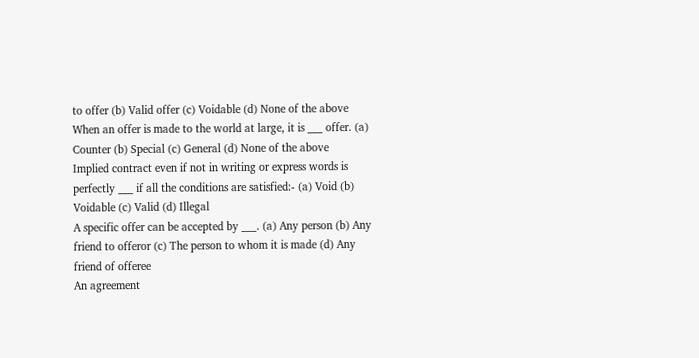to offer (b) Valid offer (c) Voidable (d) None of the above
When an offer is made to the world at large, it is ___ offer. (a) Counter (b) Special (c) General (d) None of the above
Implied contract even if not in writing or express words is perfectly ___ if all the conditions are satisfied:- (a) Void (b) Voidable (c) Valid (d) Illegal
A specific offer can be accepted by ___. (a) Any person (b) Any friend to offeror (c) The person to whom it is made (d) Any friend of offeree
An agreement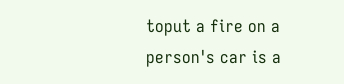toput a fire on a person's car is a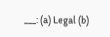___: (a) Legal (b)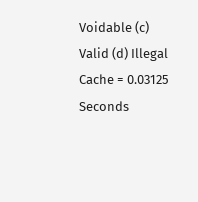Voidable (c) Valid (d) Illegal
Cache = 0.03125 Seconds